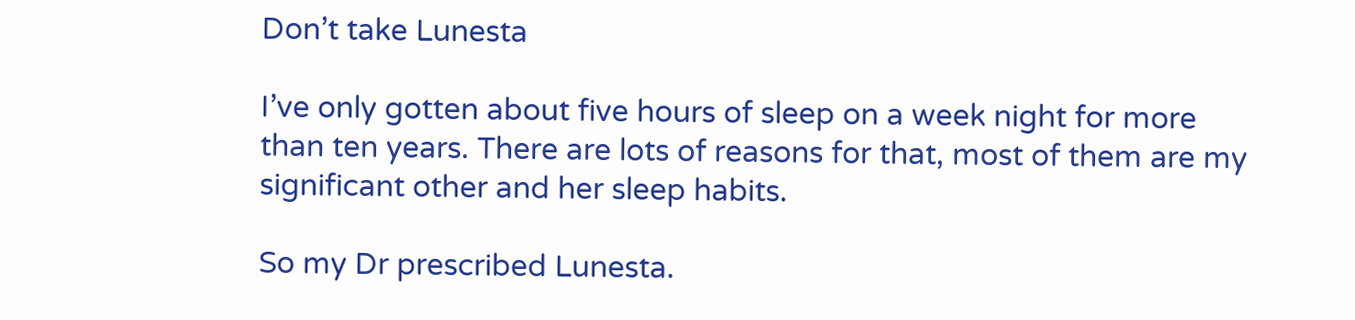Don’t take Lunesta

I’ve only gotten about five hours of sleep on a week night for more than ten years. There are lots of reasons for that, most of them are my significant other and her sleep habits.

So my Dr prescribed Lunesta.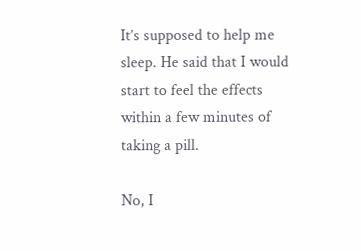It’s supposed to help me sleep. He said that I would start to feel the effects within a few minutes of taking a pill.

No, I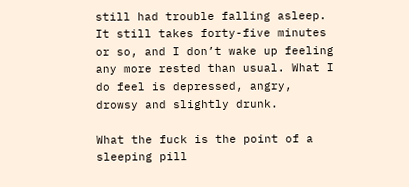still had trouble falling asleep. It still takes forty-five minutes or so, and I don’t wake up feeling any more rested than usual. What I do feel is depressed, angry, drowsy and slightly drunk.

What the fuck is the point of a sleeping pill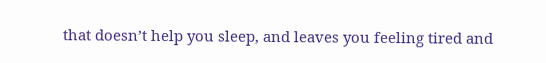that doesn’t help you sleep, and leaves you feeling tired and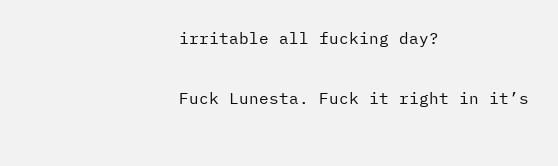irritable all fucking day?

Fuck Lunesta. Fuck it right in it’s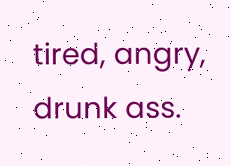tired, angry, drunk ass.